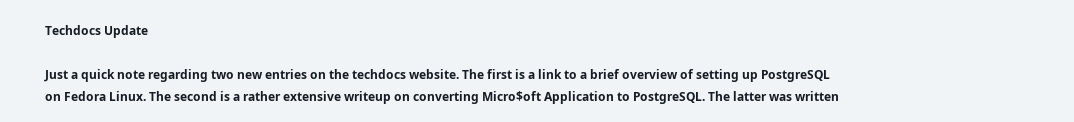Techdocs Update

Just a quick note regarding two new entries on the techdocs website. The first is a link to a brief overview of setting up PostgreSQL on Fedora Linux. The second is a rather extensive writeup on converting Micro$oft Application to PostgreSQL. The latter was written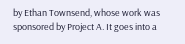by Ethan Townsend, whose work was sponsored by Project A. It goes into a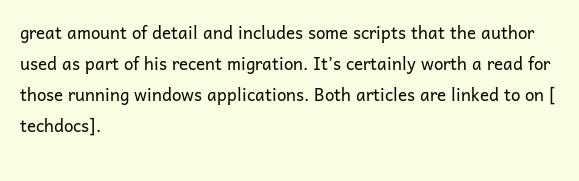great amount of detail and includes some scripts that the author used as part of his recent migration. It’s certainly worth a read for those running windows applications. Both articles are linked to on [ techdocs].